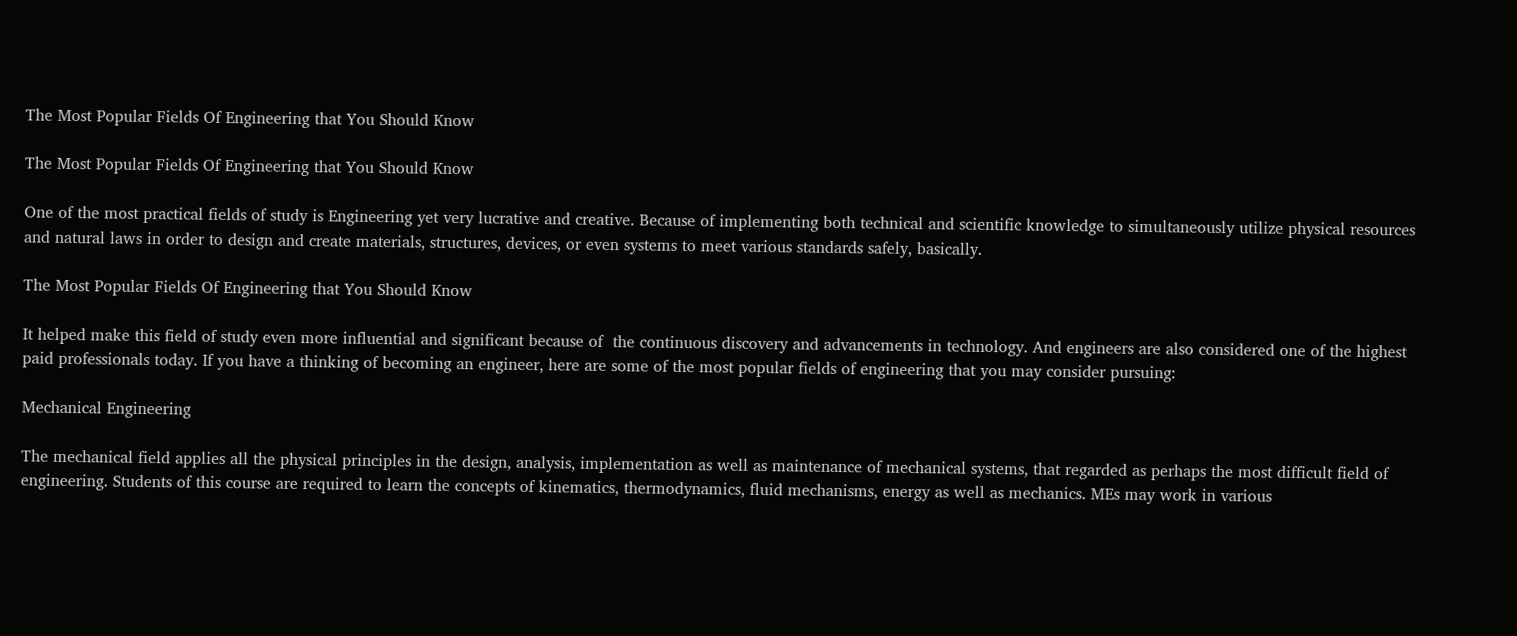The Most Popular Fields Of Engineering that You Should Know

The Most Popular Fields Of Engineering that You Should Know

One of the most practical fields of study is Engineering yet very lucrative and creative. Because of implementing both technical and scientific knowledge to simultaneously utilize physical resources and natural laws in order to design and create materials, structures, devices, or even systems to meet various standards safely, basically.

The Most Popular Fields Of Engineering that You Should Know

It helped make this field of study even more influential and significant because of  the continuous discovery and advancements in technology. And engineers are also considered one of the highest paid professionals today. If you have a thinking of becoming an engineer, here are some of the most popular fields of engineering that you may consider pursuing:

Mechanical Engineering

The mechanical field applies all the physical principles in the design, analysis, implementation as well as maintenance of mechanical systems, that regarded as perhaps the most difficult field of engineering. Students of this course are required to learn the concepts of kinematics, thermodynamics, fluid mechanisms, energy as well as mechanics. MEs may work in various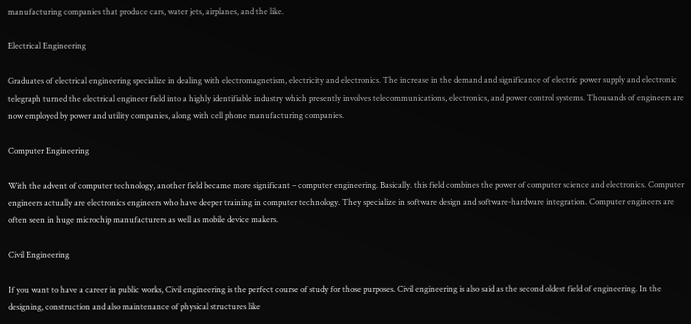manufacturing companies that produce cars, water jets, airplanes, and the like.

Electrical Engineering

Graduates of electrical engineering specialize in dealing with electromagnetism, electricity and electronics. The increase in the demand and significance of electric power supply and electronic telegraph turned the electrical engineer field into a highly identifiable industry which presently involves telecommunications, electronics, and power control systems. Thousands of engineers are now employed by power and utility companies, along with cell phone manufacturing companies.

Computer Engineering

With the advent of computer technology, another field became more significant – computer engineering. Basically. this field combines the power of computer science and electronics. Computer engineers actually are electronics engineers who have deeper training in computer technology. They specialize in software design and software-hardware integration. Computer engineers are often seen in huge microchip manufacturers as well as mobile device makers.

Civil Engineering

If you want to have a career in public works, Civil engineering is the perfect course of study for those purposes. Civil engineering is also said as the second oldest field of engineering. In the designing, construction and also maintenance of physical structures like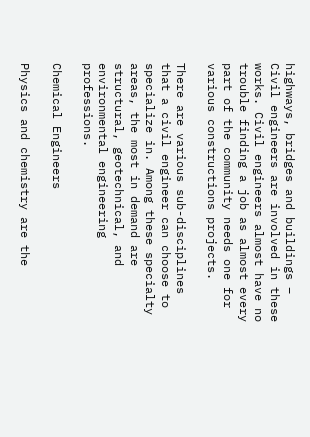highways, bridges and buildings – Civil engineers are involved in these works. Civil engineers almost have no trouble finding a job as almost every part of the community needs one for various constructions projects.

There are various sub-disciplines that a civil engineer can choose to specialize in. Among these specialty areas, the most in demand are structural, geotechnical, and environmental engineering professions.

Chemical Engineers

Physics and chemistry are the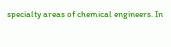specialty areas of chemical engineers. In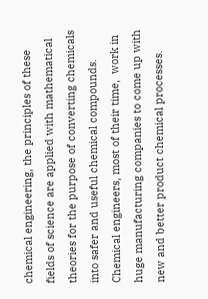chemical engineering, the principles of these fields of science are applied with mathematical theories for the purpose of converting chemicals into safer and useful chemical compounds. Chemical engineers, most of their time,  work in huge manufacturing companies to come up with new and better product chemical processes.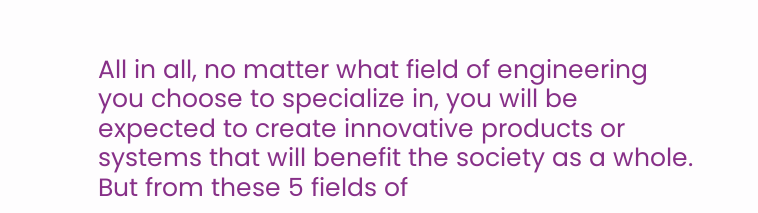All in all, no matter what field of engineering you choose to specialize in, you will be expected to create innovative products or systems that will benefit the society as a whole. But from these 5 fields of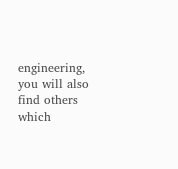engineering, you will also find others which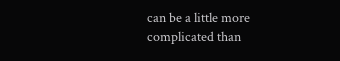can be a little more complicated than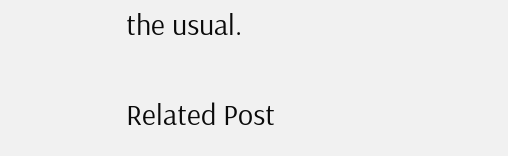the usual.

Related Post